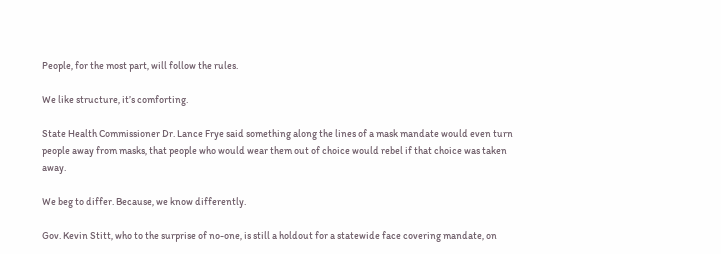People, for the most part, will follow the rules.

We like structure, it’s comforting.

State Health Commissioner Dr. Lance Frye said something along the lines of a mask mandate would even turn people away from masks, that people who would wear them out of choice would rebel if that choice was taken away.

We beg to differ. Because, we know differently.

Gov. Kevin Stitt, who to the surprise of no-one, is still a holdout for a statewide face covering mandate, on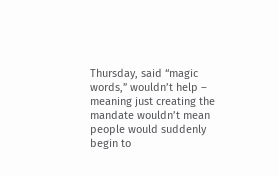Thursday, said “magic words,” wouldn’t help – meaning just creating the mandate wouldn’t mean people would suddenly begin to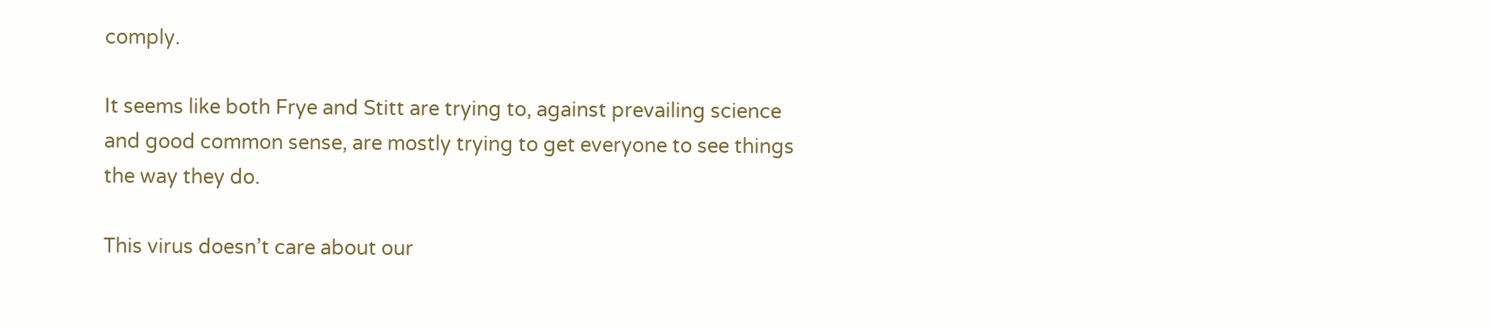comply.

It seems like both Frye and Stitt are trying to, against prevailing science and good common sense, are mostly trying to get everyone to see things the way they do.

This virus doesn’t care about our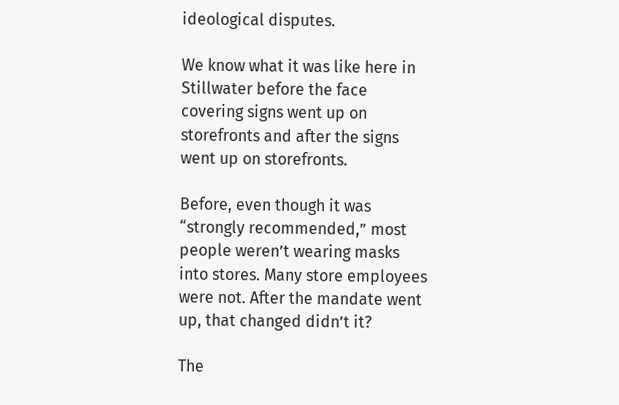ideological disputes.

We know what it was like here in Stillwater before the face covering signs went up on storefronts and after the signs went up on storefronts.

Before, even though it was “strongly recommended,” most people weren’t wearing masks into stores. Many store employees were not. After the mandate went up, that changed didn’t it?

The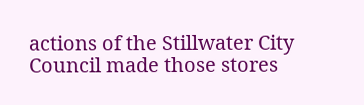actions of the Stillwater City Council made those stores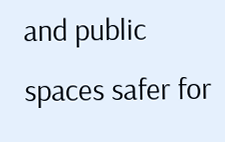and public spaces safer for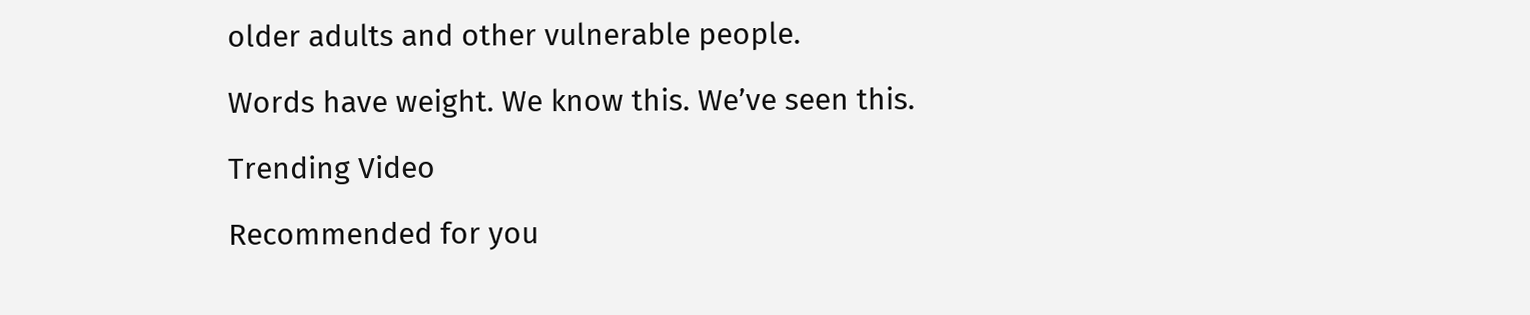older adults and other vulnerable people.

Words have weight. We know this. We’ve seen this.

Trending Video

Recommended for you